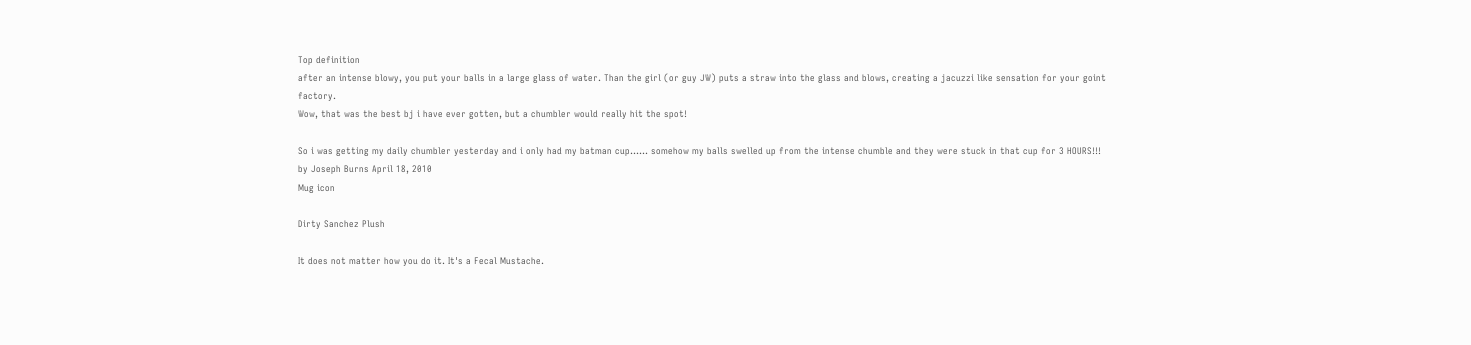Top definition
after an intense blowy, you put your balls in a large glass of water. Than the girl (or guy JW) puts a straw into the glass and blows, creating a jacuzzi like sensation for your goint factory.
Wow, that was the best bj i have ever gotten, but a chumbler would really hit the spot!

So i was getting my daily chumbler yesterday and i only had my batman cup...... somehow my balls swelled up from the intense chumble and they were stuck in that cup for 3 HOURS!!!
by Joseph Burns April 18, 2010
Mug icon

Dirty Sanchez Plush

It does not matter how you do it. It's a Fecal Mustache.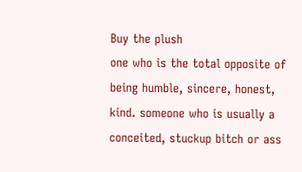Buy the plush
one who is the total opposite of being humble, sincere, honest, kind. someone who is usually a conceited, stuckup bitch or ass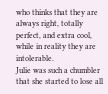who thinks that they are always right, totally perfect, and extra cool, while in reality they are intolerable.
Julie was such a chumbler that she started to lose all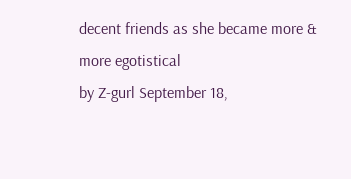decent friends as she became more & more egotistical
by Z-gurl September 18,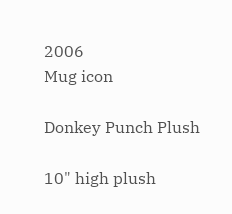2006
Mug icon

Donkey Punch Plush

10" high plush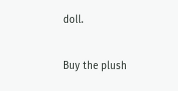doll.

Buy the plush